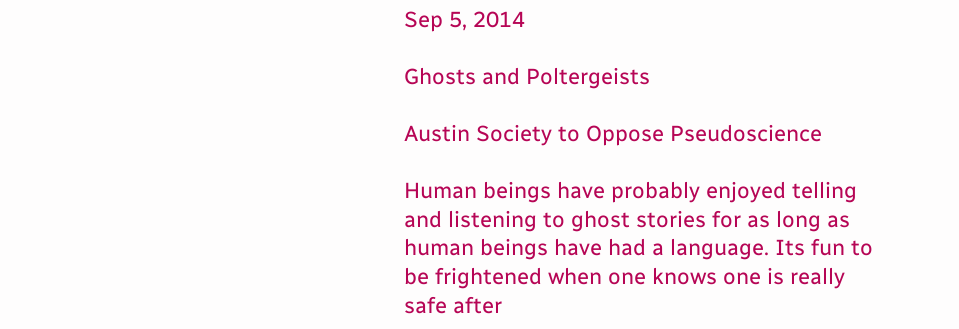Sep 5, 2014

Ghosts and Poltergeists

Austin Society to Oppose Pseudoscience

Human beings have probably enjoyed telling and listening to ghost stories for as long as human beings have had a language. Its fun to be frightened when one knows one is really safe after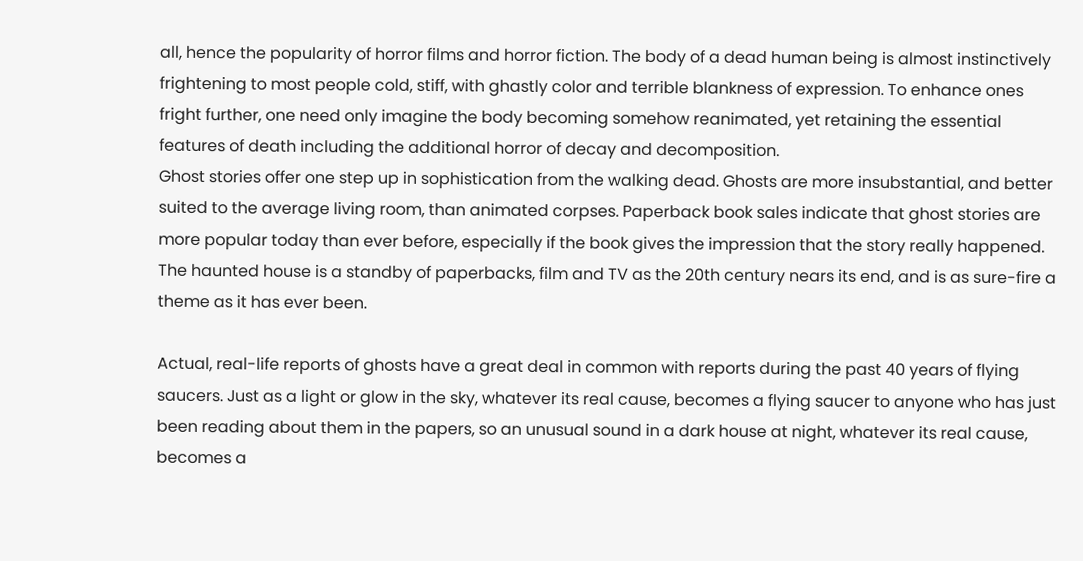all, hence the popularity of horror films and horror fiction. The body of a dead human being is almost instinctively frightening to most people cold, stiff, with ghastly color and terrible blankness of expression. To enhance ones fright further, one need only imagine the body becoming somehow reanimated, yet retaining the essential features of death including the additional horror of decay and decomposition.
Ghost stories offer one step up in sophistication from the walking dead. Ghosts are more insubstantial, and better suited to the average living room, than animated corpses. Paperback book sales indicate that ghost stories are more popular today than ever before, especially if the book gives the impression that the story really happened. The haunted house is a standby of paperbacks, film and TV as the 20th century nears its end, and is as sure-fire a theme as it has ever been.

Actual, real-life reports of ghosts have a great deal in common with reports during the past 40 years of flying saucers. Just as a light or glow in the sky, whatever its real cause, becomes a flying saucer to anyone who has just been reading about them in the papers, so an unusual sound in a dark house at night, whatever its real cause, becomes a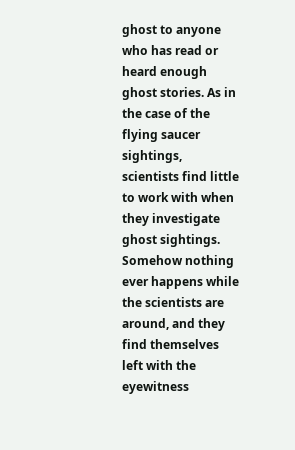ghost to anyone who has read or heard enough ghost stories. As in the case of the flying saucer sightings, scientists find little to work with when they investigate ghost sightings. Somehow nothing ever happens while the scientists are around, and they find themselves left with the eyewitness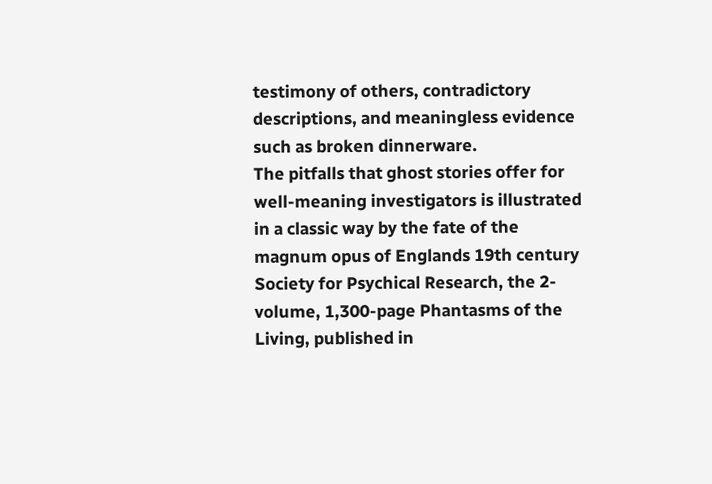testimony of others, contradictory descriptions, and meaningless evidence such as broken dinnerware.
The pitfalls that ghost stories offer for well-meaning investigators is illustrated in a classic way by the fate of the magnum opus of Englands 19th century Society for Psychical Research, the 2-volume, 1,300-page Phantasms of the Living, published in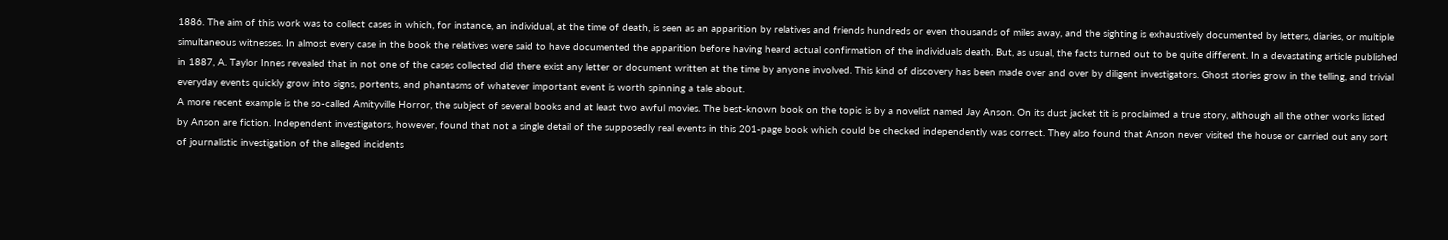1886. The aim of this work was to collect cases in which, for instance, an individual, at the time of death, is seen as an apparition by relatives and friends hundreds or even thousands of miles away, and the sighting is exhaustively documented by letters, diaries, or multiple simultaneous witnesses. In almost every case in the book the relatives were said to have documented the apparition before having heard actual confirmation of the individuals death. But, as usual, the facts turned out to be quite different. In a devastating article published in 1887, A. Taylor Innes revealed that in not one of the cases collected did there exist any letter or document written at the time by anyone involved. This kind of discovery has been made over and over by diligent investigators. Ghost stories grow in the telling, and trivial everyday events quickly grow into signs, portents, and phantasms of whatever important event is worth spinning a tale about.
A more recent example is the so-called Amityville Horror, the subject of several books and at least two awful movies. The best-known book on the topic is by a novelist named Jay Anson. On its dust jacket tit is proclaimed a true story, although all the other works listed by Anson are fiction. Independent investigators, however, found that not a single detail of the supposedly real events in this 201-page book which could be checked independently was correct. They also found that Anson never visited the house or carried out any sort of journalistic investigation of the alleged incidents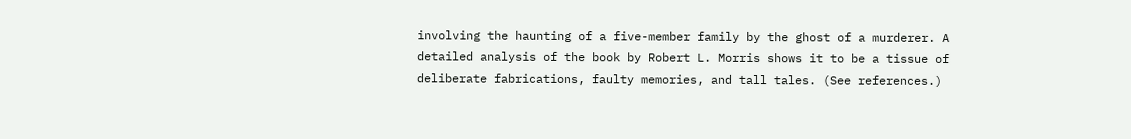involving the haunting of a five-member family by the ghost of a murderer. A detailed analysis of the book by Robert L. Morris shows it to be a tissue of deliberate fabrications, faulty memories, and tall tales. (See references.)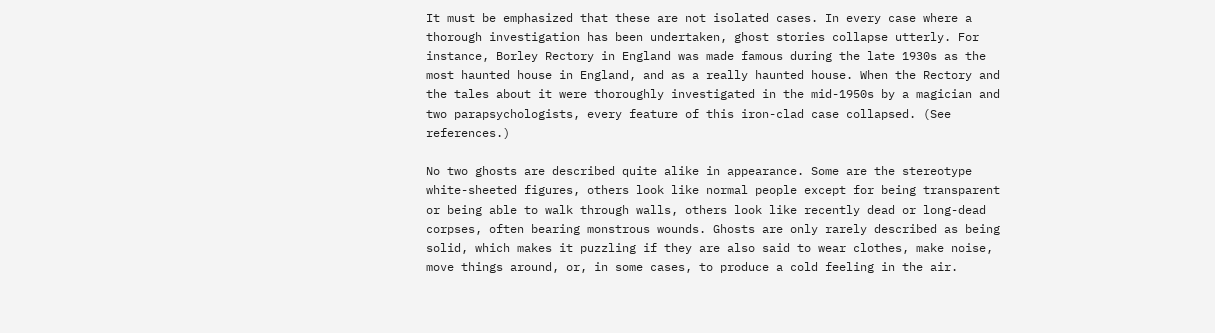It must be emphasized that these are not isolated cases. In every case where a thorough investigation has been undertaken, ghost stories collapse utterly. For instance, Borley Rectory in England was made famous during the late 1930s as the most haunted house in England, and as a really haunted house. When the Rectory and the tales about it were thoroughly investigated in the mid-1950s by a magician and two parapsychologists, every feature of this iron-clad case collapsed. (See references.)

No two ghosts are described quite alike in appearance. Some are the stereotype white-sheeted figures, others look like normal people except for being transparent or being able to walk through walls, others look like recently dead or long-dead corpses, often bearing monstrous wounds. Ghosts are only rarely described as being solid, which makes it puzzling if they are also said to wear clothes, make noise, move things around, or, in some cases, to produce a cold feeling in the air.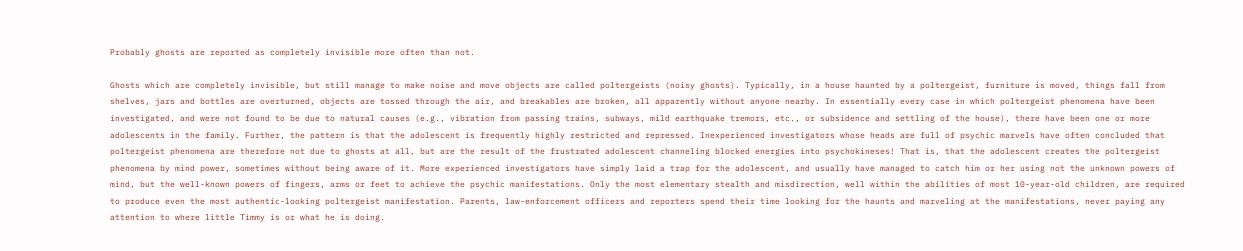Probably ghosts are reported as completely invisible more often than not.

Ghosts which are completely invisible, but still manage to make noise and move objects are called poltergeists (noisy ghosts). Typically, in a house haunted by a poltergeist, furniture is moved, things fall from shelves, jars and bottles are overturned, objects are tossed through the air, and breakables are broken, all apparently without anyone nearby. In essentially every case in which poltergeist phenomena have been investigated, and were not found to be due to natural causes (e.g., vibration from passing trains, subways, mild earthquake tremors, etc., or subsidence and settling of the house), there have been one or more adolescents in the family. Further, the pattern is that the adolescent is frequently highly restricted and repressed. Inexperienced investigators whose heads are full of psychic marvels have often concluded that poltergeist phenomena are therefore not due to ghosts at all, but are the result of the frustrated adolescent channeling blocked energies into psychokineses! That is, that the adolescent creates the poltergeist phenomena by mind power, sometimes without being aware of it. More experienced investigators have simply laid a trap for the adolescent, and usually have managed to catch him or her using not the unknown powers of mind, but the well-known powers of fingers, arms or feet to achieve the psychic manifestations. Only the most elementary stealth and misdirection, well within the abilities of most 10-year-old children, are required to produce even the most authentic-looking poltergeist manifestation. Parents, law-enforcement officers and reporters spend their time looking for the haunts and marveling at the manifestations, never paying any attention to where little Timmy is or what he is doing.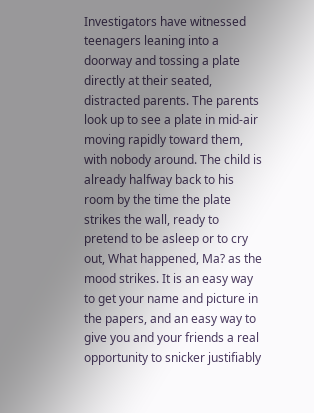Investigators have witnessed teenagers leaning into a doorway and tossing a plate directly at their seated, distracted parents. The parents look up to see a plate in mid-air moving rapidly toward them, with nobody around. The child is already halfway back to his room by the time the plate strikes the wall, ready to pretend to be asleep or to cry out, What happened, Ma? as the mood strikes. It is an easy way to get your name and picture in the papers, and an easy way to give you and your friends a real opportunity to snicker justifiably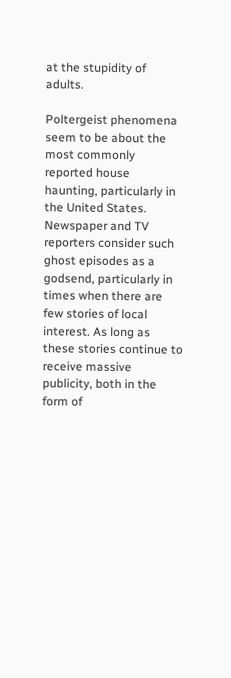at the stupidity of adults.

Poltergeist phenomena seem to be about the most commonly reported house haunting, particularly in the United States. Newspaper and TV reporters consider such ghost episodes as a godsend, particularly in times when there are few stories of local interest. As long as these stories continue to receive massive publicity, both in the form of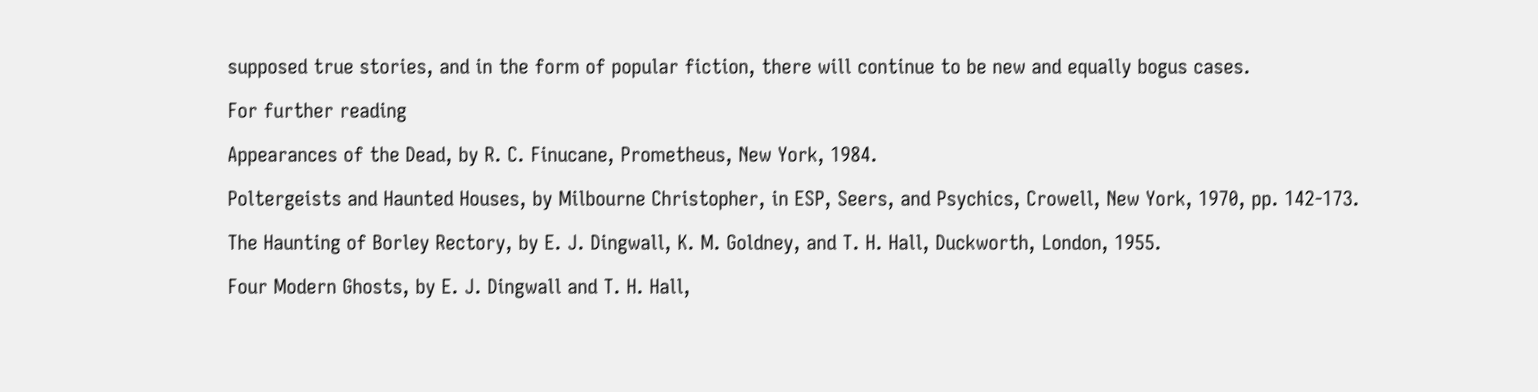supposed true stories, and in the form of popular fiction, there will continue to be new and equally bogus cases.

For further reading

Appearances of the Dead, by R. C. Finucane, Prometheus, New York, 1984.

Poltergeists and Haunted Houses, by Milbourne Christopher, in ESP, Seers, and Psychics, Crowell, New York, 1970, pp. 142-173.

The Haunting of Borley Rectory, by E. J. Dingwall, K. M. Goldney, and T. H. Hall, Duckworth, London, 1955.

Four Modern Ghosts, by E. J. Dingwall and T. H. Hall,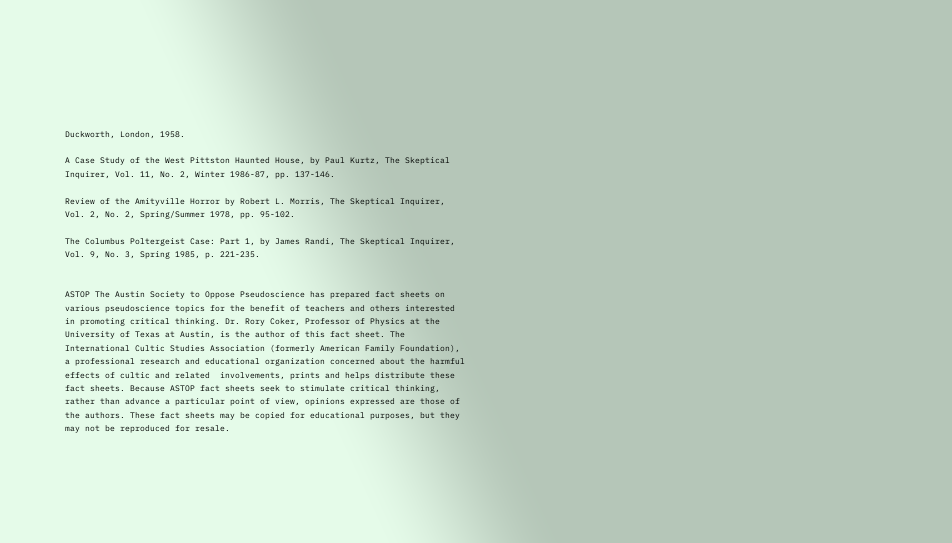Duckworth, London, 1958.

A Case Study of the West Pittston Haunted House, by Paul Kurtz, The Skeptical Inquirer, Vol. 11, No. 2, Winter 1986-87, pp. 137-146.

Review of the Amityville Horror by Robert L. Morris, The Skeptical Inquirer, Vol. 2, No. 2, Spring/Summer 1978, pp. 95-102.

The Columbus Poltergeist Case: Part 1, by James Randi, The Skeptical Inquirer, Vol. 9, No. 3, Spring 1985, p. 221-235.


ASTOP The Austin Society to Oppose Pseudoscience has prepared fact sheets on various pseudoscience topics for the benefit of teachers and others interested in promoting critical thinking. Dr. Rory Coker, Professor of Physics at the University of Texas at Austin, is the author of this fact sheet. The International Cultic Studies Association (formerly American Family Foundation), a professional research and educational organization concerned about the harmful effects of cultic and related  involvements, prints and helps distribute these fact sheets. Because ASTOP fact sheets seek to stimulate critical thinking, rather than advance a particular point of view, opinions expressed are those of the authors. These fact sheets may be copied for educational purposes, but they may not be reproduced for resale.